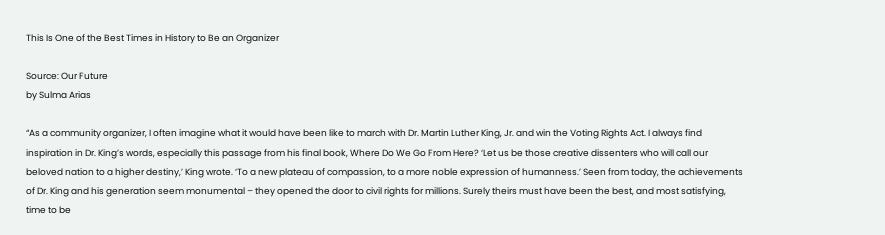This Is One of the Best Times in History to Be an Organizer

Source: Our Future
by Sulma Arias

“As a community organizer, I often imagine what it would have been like to march with Dr. Martin Luther King, Jr. and win the Voting Rights Act. I always find inspiration in Dr. King’s words, especially this passage from his final book, Where Do We Go From Here? ‘Let us be those creative dissenters who will call our beloved nation to a higher destiny,’ King wrote. ‘To a new plateau of compassion, to a more noble expression of humanness.’ Seen from today, the achievements of Dr. King and his generation seem monumental – they opened the door to civil rights for millions. Surely theirs must have been the best, and most satisfying, time to be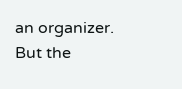an organizer. But the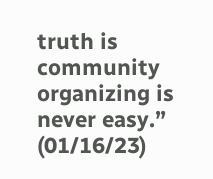truth is community organizing is never easy.” (01/16/23)